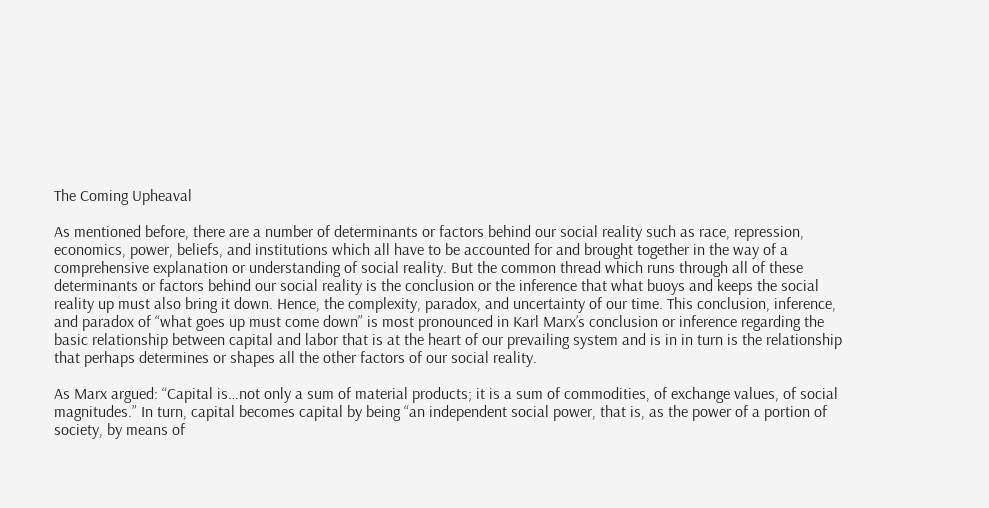The Coming Upheaval

As mentioned before, there are a number of determinants or factors behind our social reality such as race, repression, economics, power, beliefs, and institutions which all have to be accounted for and brought together in the way of a comprehensive explanation or understanding of social reality. But the common thread which runs through all of these determinants or factors behind our social reality is the conclusion or the inference that what buoys and keeps the social reality up must also bring it down. Hence, the complexity, paradox, and uncertainty of our time. This conclusion, inference, and paradox of “what goes up must come down” is most pronounced in Karl Marx’s conclusion or inference regarding the basic relationship between capital and labor that is at the heart of our prevailing system and is in in turn is the relationship that perhaps determines or shapes all the other factors of our social reality.

As Marx argued: “Capital is…not only a sum of material products; it is a sum of commodities, of exchange values, of social magnitudes.” In turn, capital becomes capital by being “an independent social power, that is, as the power of a portion of society, by means of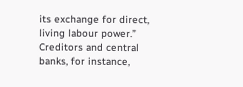its exchange for direct, living labour power.” Creditors and central banks, for instance,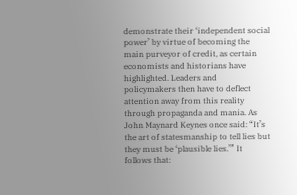demonstrate their ‘independent social power’ by virtue of becoming the main purveyor of credit, as certain economists and historians have highlighted. Leaders and policymakers then have to deflect attention away from this reality through propaganda and mania. As John Maynard Keynes once said: “It’s the art of statesmanship to tell lies but they must be ‘plausible lies.’” It follows that: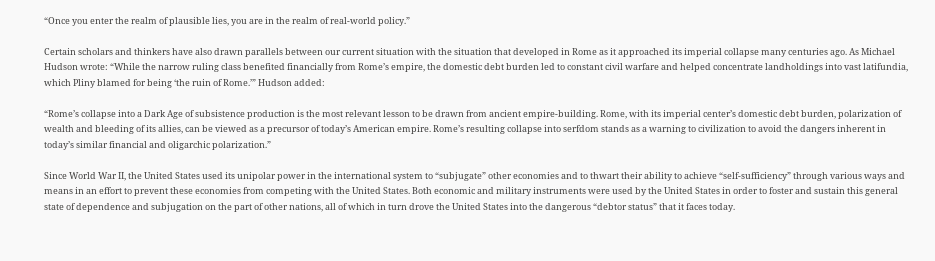“Once you enter the realm of plausible lies, you are in the realm of real-world policy.”

Certain scholars and thinkers have also drawn parallels between our current situation with the situation that developed in Rome as it approached its imperial collapse many centuries ago. As Michael Hudson wrote: “While the narrow ruling class benefited financially from Rome’s empire, the domestic debt burden led to constant civil warfare and helped concentrate landholdings into vast latifundia, which Pliny blamed for being ‘the ruin of Rome.’” Hudson added:

“Rome’s collapse into a Dark Age of subsistence production is the most relevant lesson to be drawn from ancient empire-building. Rome, with its imperial center’s domestic debt burden, polarization of wealth and bleeding of its allies, can be viewed as a precursor of today’s American empire. Rome’s resulting collapse into serfdom stands as a warning to civilization to avoid the dangers inherent in today’s similar financial and oligarchic polarization.”

Since World War II, the United States used its unipolar power in the international system to “subjugate” other economies and to thwart their ability to achieve “self-sufficiency” through various ways and means in an effort to prevent these economies from competing with the United States. Both economic and military instruments were used by the United States in order to foster and sustain this general state of dependence and subjugation on the part of other nations, all of which in turn drove the United States into the dangerous “debtor status” that it faces today.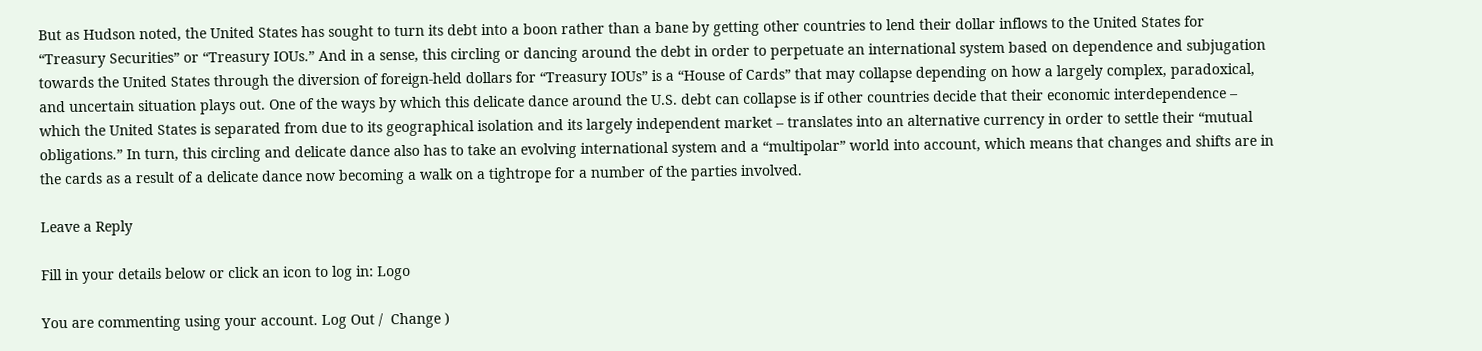But as Hudson noted, the United States has sought to turn its debt into a boon rather than a bane by getting other countries to lend their dollar inflows to the United States for “Treasury Securities” or “Treasury IOUs.” And in a sense, this circling or dancing around the debt in order to perpetuate an international system based on dependence and subjugation towards the United States through the diversion of foreign-held dollars for “Treasury IOUs” is a “House of Cards” that may collapse depending on how a largely complex, paradoxical, and uncertain situation plays out. One of the ways by which this delicate dance around the U.S. debt can collapse is if other countries decide that their economic interdependence – which the United States is separated from due to its geographical isolation and its largely independent market – translates into an alternative currency in order to settle their “mutual obligations.” In turn, this circling and delicate dance also has to take an evolving international system and a “multipolar” world into account, which means that changes and shifts are in the cards as a result of a delicate dance now becoming a walk on a tightrope for a number of the parties involved.

Leave a Reply

Fill in your details below or click an icon to log in: Logo

You are commenting using your account. Log Out /  Change )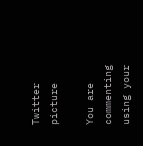Twitter picture

You are commenting using your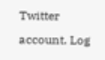Twitter account. Log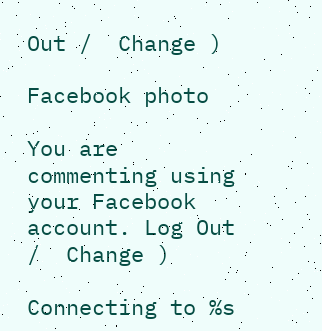Out /  Change )

Facebook photo

You are commenting using your Facebook account. Log Out /  Change )

Connecting to %s